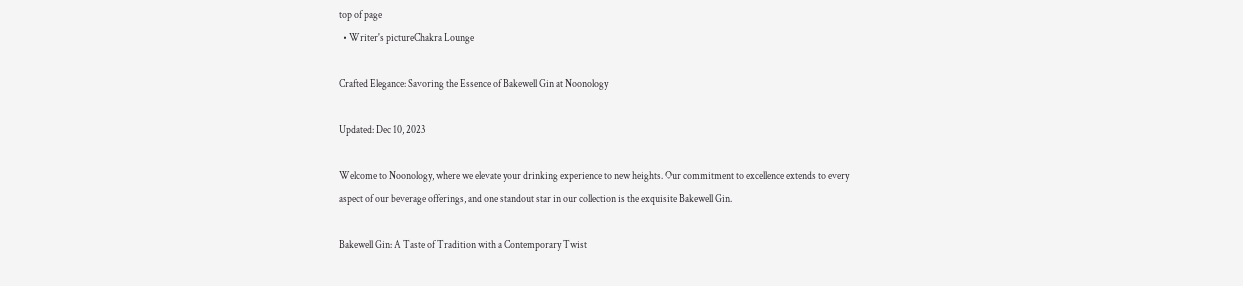top of page
  • Writer's pictureChakra Lounge

Crafted Elegance: Savoring the Essence of Bakewell Gin at Noonology

Updated: Dec 10, 2023

Welcome to Noonology, where we elevate your drinking experience to new heights. Our commitment to excellence extends to every aspect of our beverage offerings, and one standout star in our collection is the exquisite Bakewell Gin.

Bakewell Gin: A Taste of Tradition with a Contemporary Twist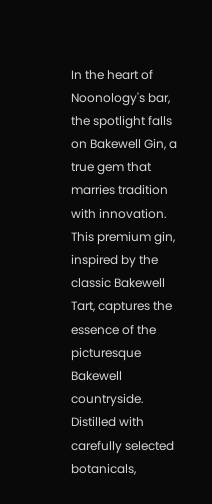In the heart of Noonology's bar, the spotlight falls on Bakewell Gin, a true gem that marries tradition with innovation. This premium gin, inspired by the classic Bakewell Tart, captures the essence of the picturesque Bakewell countryside. Distilled with carefully selected botanicals,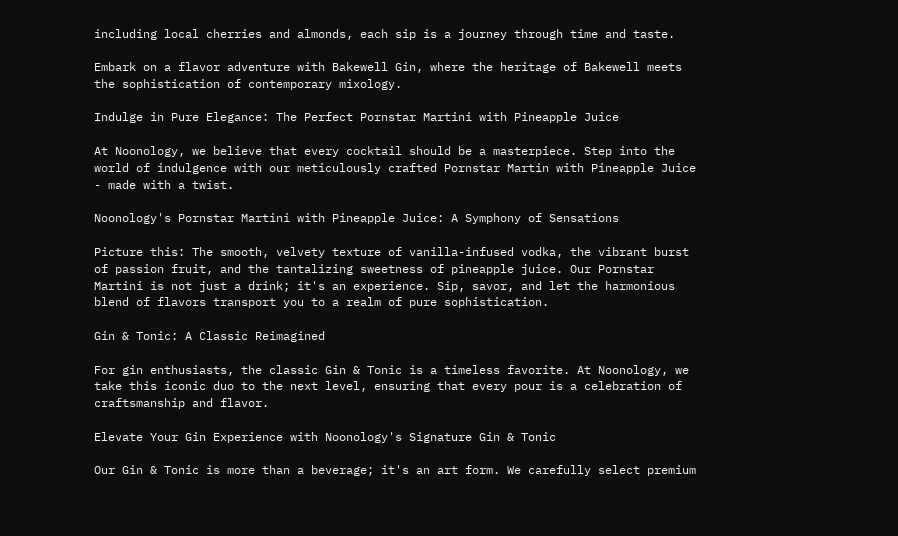including local cherries and almonds, each sip is a journey through time and taste.

Embark on a flavor adventure with Bakewell Gin, where the heritage of Bakewell meets the sophistication of contemporary mixology.

Indulge in Pure Elegance: The Perfect Pornstar Martini with Pineapple Juice

At Noonology, we believe that every cocktail should be a masterpiece. Step into the world of indulgence with our meticulously crafted Pornstar Martin with Pineapple Juice - made with a twist.

Noonology's Pornstar Martini with Pineapple Juice: A Symphony of Sensations

Picture this: The smooth, velvety texture of vanilla-infused vodka, the vibrant burst of passion fruit, and the tantalizing sweetness of pineapple juice. Our Pornstar Martini is not just a drink; it's an experience. Sip, savor, and let the harmonious blend of flavors transport you to a realm of pure sophistication.

Gin & Tonic: A Classic Reimagined

For gin enthusiasts, the classic Gin & Tonic is a timeless favorite. At Noonology, we take this iconic duo to the next level, ensuring that every pour is a celebration of craftsmanship and flavor.

Elevate Your Gin Experience with Noonology's Signature Gin & Tonic

Our Gin & Tonic is more than a beverage; it's an art form. We carefully select premium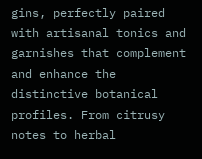gins, perfectly paired with artisanal tonics and garnishes that complement and enhance the distinctive botanical profiles. From citrusy notes to herbal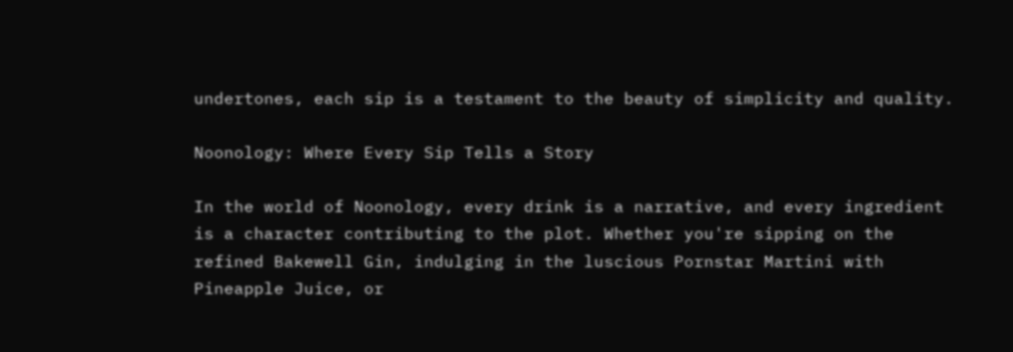undertones, each sip is a testament to the beauty of simplicity and quality.

Noonology: Where Every Sip Tells a Story

In the world of Noonology, every drink is a narrative, and every ingredient is a character contributing to the plot. Whether you're sipping on the refined Bakewell Gin, indulging in the luscious Pornstar Martini with Pineapple Juice, or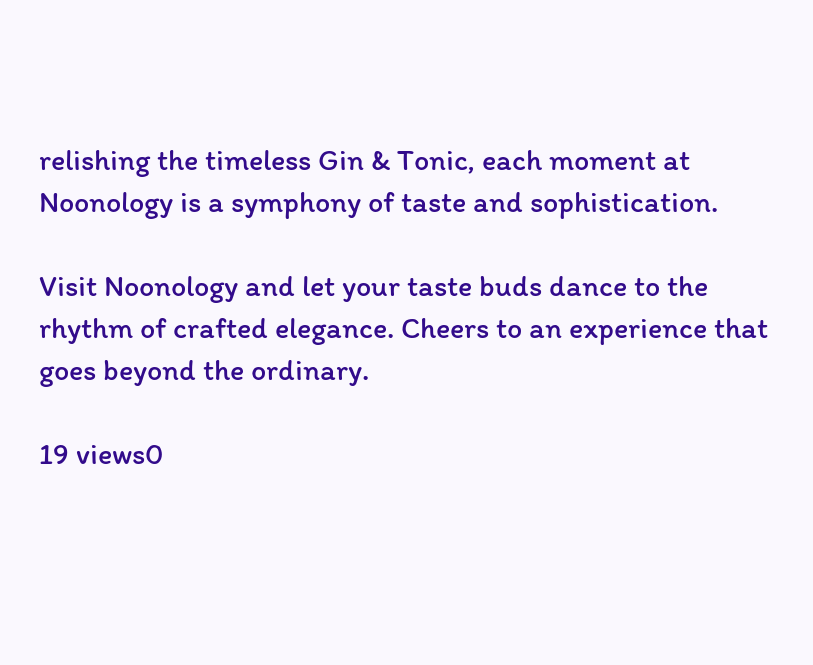relishing the timeless Gin & Tonic, each moment at Noonology is a symphony of taste and sophistication.

Visit Noonology and let your taste buds dance to the rhythm of crafted elegance. Cheers to an experience that goes beyond the ordinary.

19 views0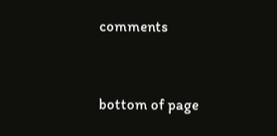comments


bottom of page